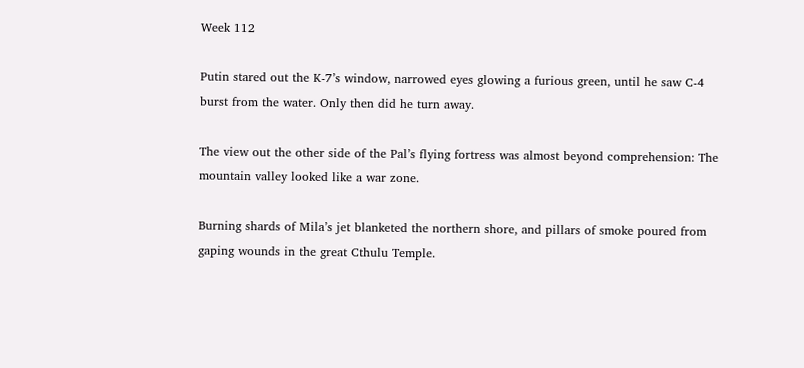Week 112

Putin stared out the K-7’s window, narrowed eyes glowing a furious green, until he saw C-4 burst from the water. Only then did he turn away.

The view out the other side of the Pal’s flying fortress was almost beyond comprehension: The mountain valley looked like a war zone.

Burning shards of Mila’s jet blanketed the northern shore, and pillars of smoke poured from gaping wounds in the great Cthulu Temple.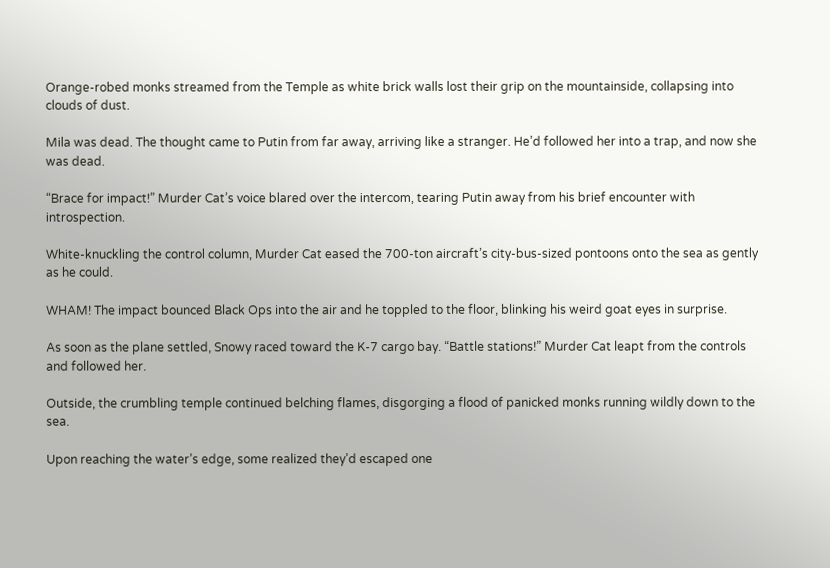Orange-robed monks streamed from the Temple as white brick walls lost their grip on the mountainside, collapsing into clouds of dust.

Mila was dead. The thought came to Putin from far away, arriving like a stranger. He’d followed her into a trap, and now she was dead.

“Brace for impact!” Murder Cat’s voice blared over the intercom, tearing Putin away from his brief encounter with introspection.

White-knuckling the control column, Murder Cat eased the 700-ton aircraft’s city-bus-sized pontoons onto the sea as gently as he could.

WHAM! The impact bounced Black Ops into the air and he toppled to the floor, blinking his weird goat eyes in surprise.

As soon as the plane settled, Snowy raced toward the K-7 cargo bay. “Battle stations!” Murder Cat leapt from the controls and followed her.

Outside, the crumbling temple continued belching flames, disgorging a flood of panicked monks running wildly down to the sea.

Upon reaching the water’s edge, some realized they’d escaped one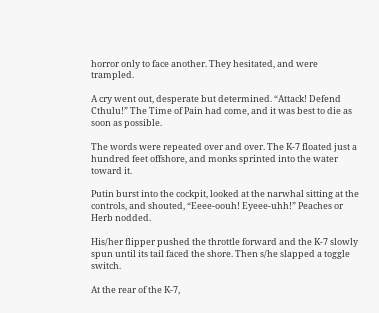horror only to face another. They hesitated, and were trampled.

A cry went out, desperate but determined. “Attack! Defend Cthulu!” The Time of Pain had come, and it was best to die as soon as possible.

The words were repeated over and over. The K-7 floated just a hundred feet offshore, and monks sprinted into the water toward it.

Putin burst into the cockpit, looked at the narwhal sitting at the controls, and shouted, “Eeee-oouh! Eyeee-uhh!” Peaches or Herb nodded.

His/her flipper pushed the throttle forward and the K-7 slowly spun until its tail faced the shore. Then s/he slapped a toggle switch.

At the rear of the K-7,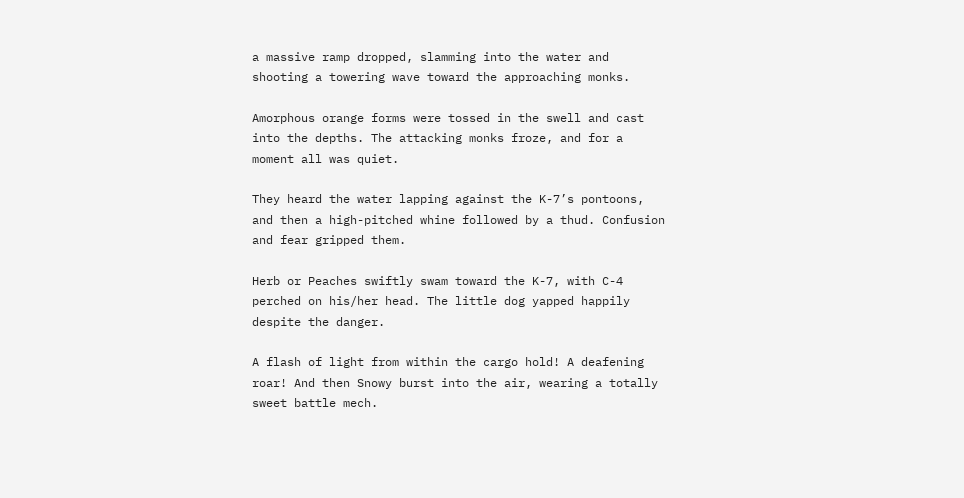a massive ramp dropped, slamming into the water and shooting a towering wave toward the approaching monks.

Amorphous orange forms were tossed in the swell and cast into the depths. The attacking monks froze, and for a moment all was quiet.

They heard the water lapping against the K-7’s pontoons, and then a high-pitched whine followed by a thud. Confusion and fear gripped them.

Herb or Peaches swiftly swam toward the K-7, with C-4 perched on his/her head. The little dog yapped happily despite the danger.

A flash of light from within the cargo hold! A deafening roar! And then Snowy burst into the air, wearing a totally sweet battle mech.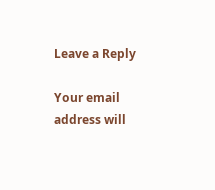Leave a Reply

Your email address will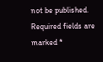not be published. Required fields are marked *